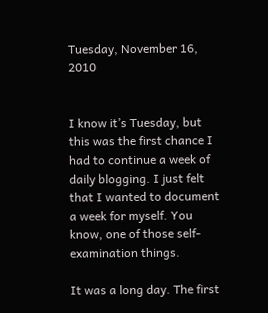Tuesday, November 16, 2010


I know it’s Tuesday, but this was the first chance I had to continue a week of daily blogging. I just felt that I wanted to document a week for myself. You know, one of those self-examination things.

It was a long day. The first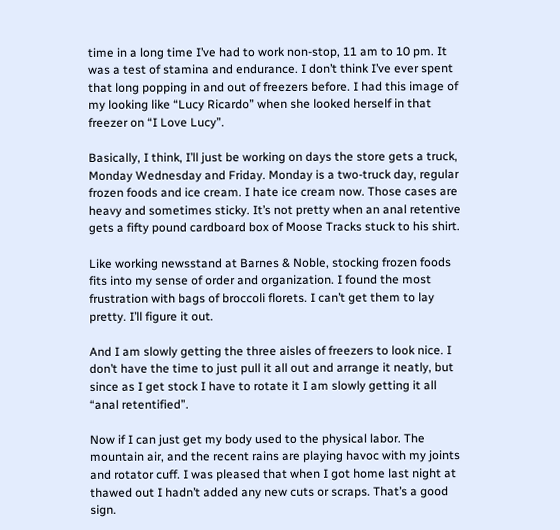time in a long time I’ve had to work non-stop, 11 am to 10 pm. It was a test of stamina and endurance. I don’t think I’ve ever spent that long popping in and out of freezers before. I had this image of my looking like “Lucy Ricardo” when she looked herself in that freezer on “I Love Lucy”.

Basically, I think, I’ll just be working on days the store gets a truck, Monday Wednesday and Friday. Monday is a two-truck day, regular frozen foods and ice cream. I hate ice cream now. Those cases are heavy and sometimes sticky. It’s not pretty when an anal retentive gets a fifty pound cardboard box of Moose Tracks stuck to his shirt.

Like working newsstand at Barnes & Noble, stocking frozen foods fits into my sense of order and organization. I found the most frustration with bags of broccoli florets. I can’t get them to lay pretty. I’ll figure it out.

And I am slowly getting the three aisles of freezers to look nice. I don’t have the time to just pull it all out and arrange it neatly, but since as I get stock I have to rotate it I am slowly getting it all “anal retentified”.

Now if I can just get my body used to the physical labor. The mountain air, and the recent rains are playing havoc with my joints and rotator cuff. I was pleased that when I got home last night at thawed out I hadn’t added any new cuts or scraps. That’s a good sign.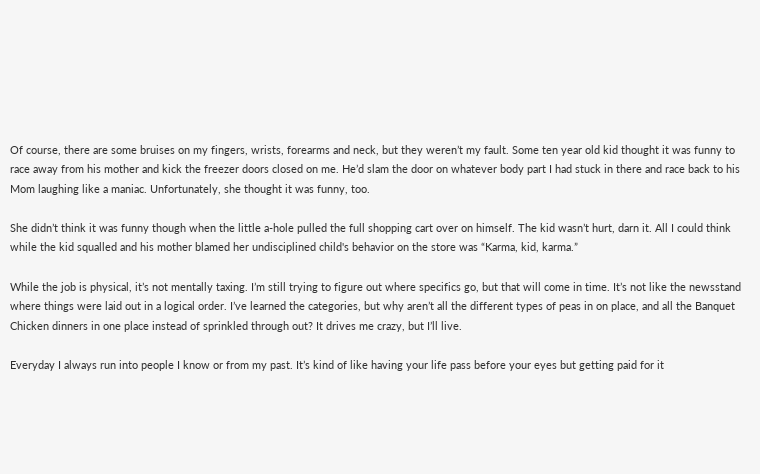Of course, there are some bruises on my fingers, wrists, forearms and neck, but they weren’t my fault. Some ten year old kid thought it was funny to race away from his mother and kick the freezer doors closed on me. He’d slam the door on whatever body part I had stuck in there and race back to his Mom laughing like a maniac. Unfortunately, she thought it was funny, too.

She didn’t think it was funny though when the little a-hole pulled the full shopping cart over on himself. The kid wasn’t hurt, darn it. All I could think while the kid squalled and his mother blamed her undisciplined child's behavior on the store was “Karma, kid, karma.”

While the job is physical, it’s not mentally taxing. I’m still trying to figure out where specifics go, but that will come in time. It’s not like the newsstand where things were laid out in a logical order. I’ve learned the categories, but why aren’t all the different types of peas in on place, and all the Banquet Chicken dinners in one place instead of sprinkled through out? It drives me crazy, but I’ll live.

Everyday I always run into people I know or from my past. It’s kind of like having your life pass before your eyes but getting paid for it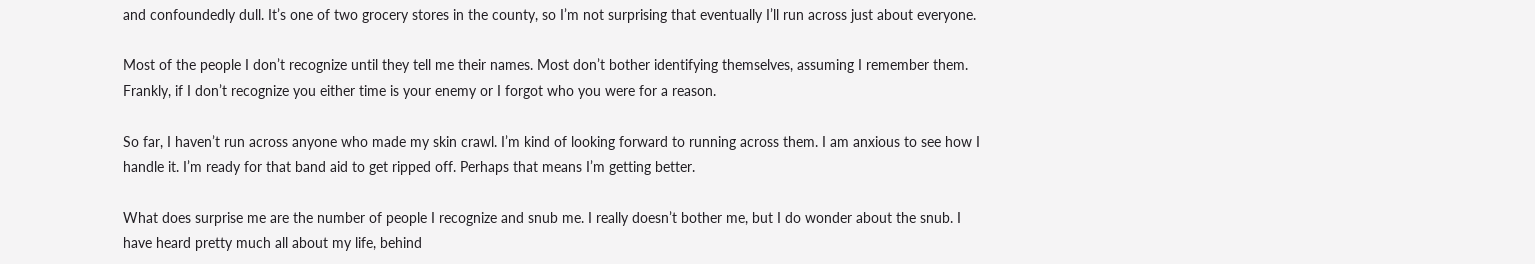and confoundedly dull. It’s one of two grocery stores in the county, so I’m not surprising that eventually I’ll run across just about everyone.

Most of the people I don’t recognize until they tell me their names. Most don’t bother identifying themselves, assuming I remember them. Frankly, if I don’t recognize you either time is your enemy or I forgot who you were for a reason.

So far, I haven’t run across anyone who made my skin crawl. I’m kind of looking forward to running across them. I am anxious to see how I handle it. I’m ready for that band aid to get ripped off. Perhaps that means I’m getting better.

What does surprise me are the number of people I recognize and snub me. I really doesn’t bother me, but I do wonder about the snub. I have heard pretty much all about my life, behind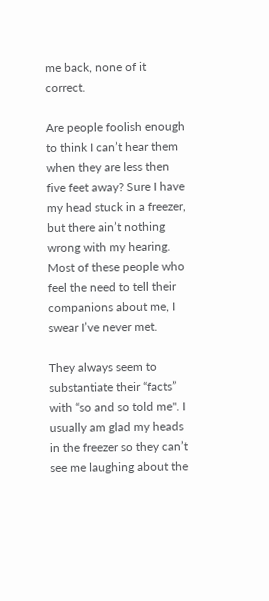me back, none of it correct.

Are people foolish enough to think I can’t hear them when they are less then five feet away? Sure I have my head stuck in a freezer, but there ain’t nothing wrong with my hearing. Most of these people who feel the need to tell their companions about me, I swear I’ve never met.

They always seem to substantiate their “facts” with “so and so told me". I usually am glad my heads in the freezer so they can’t see me laughing about the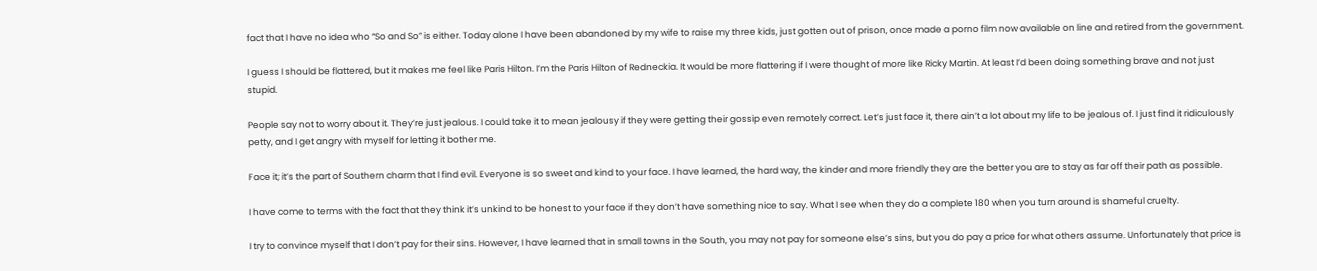fact that I have no idea who “So and So” is either. Today alone I have been abandoned by my wife to raise my three kids, just gotten out of prison, once made a porno film now available on line and retired from the government.

I guess I should be flattered, but it makes me feel like Paris Hilton. I’m the Paris Hilton of Redneckia. It would be more flattering if I were thought of more like Ricky Martin. At least I’d been doing something brave and not just stupid.

People say not to worry about it. They’re just jealous. I could take it to mean jealousy if they were getting their gossip even remotely correct. Let’s just face it, there ain’t a lot about my life to be jealous of. I just find it ridiculously petty, and I get angry with myself for letting it bother me.

Face it; it’s the part of Southern charm that I find evil. Everyone is so sweet and kind to your face. I have learned, the hard way, the kinder and more friendly they are the better you are to stay as far off their path as possible.

I have come to terms with the fact that they think it’s unkind to be honest to your face if they don’t have something nice to say. What I see when they do a complete 180 when you turn around is shameful cruelty.

I try to convince myself that I don’t pay for their sins. However, I have learned that in small towns in the South, you may not pay for someone else’s sins, but you do pay a price for what others assume. Unfortunately that price is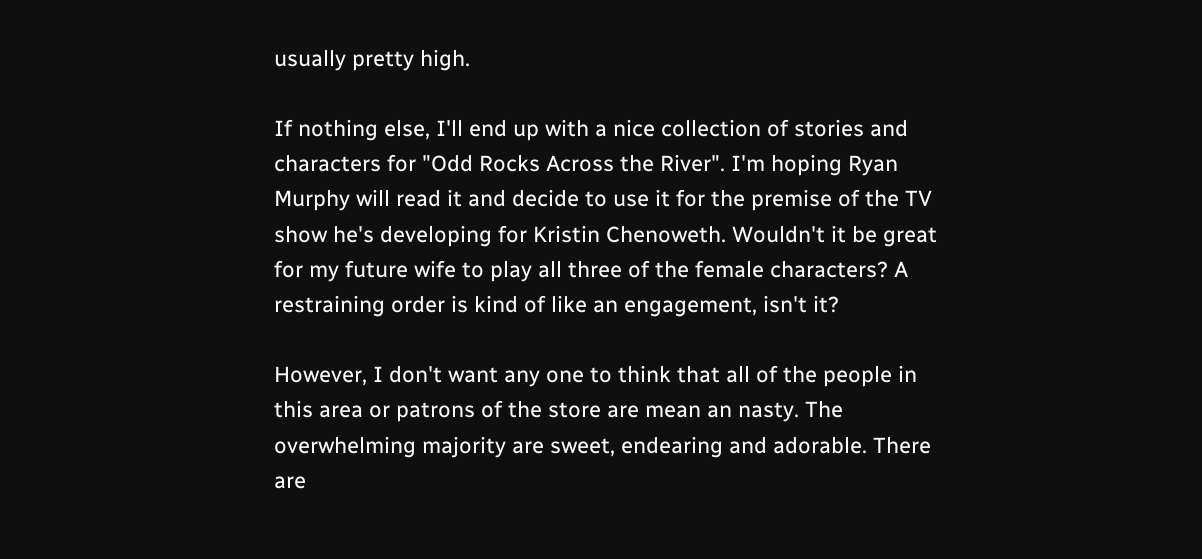usually pretty high.

If nothing else, I'll end up with a nice collection of stories and characters for "Odd Rocks Across the River". I'm hoping Ryan Murphy will read it and decide to use it for the premise of the TV show he's developing for Kristin Chenoweth. Wouldn't it be great for my future wife to play all three of the female characters? A restraining order is kind of like an engagement, isn't it?

However, I don't want any one to think that all of the people in this area or patrons of the store are mean an nasty. The overwhelming majority are sweet, endearing and adorable. There are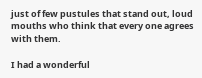just of few pustules that stand out, loud mouths who think that every one agrees with them.

I had a wonderful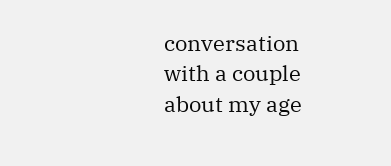conversation with a couple about my age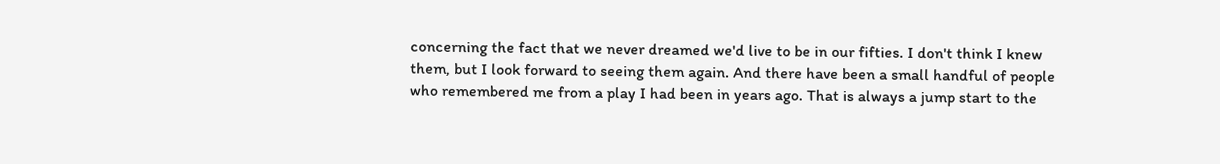concerning the fact that we never dreamed we'd live to be in our fifties. I don't think I knew them, but I look forward to seeing them again. And there have been a small handful of people who remembered me from a play I had been in years ago. That is always a jump start to the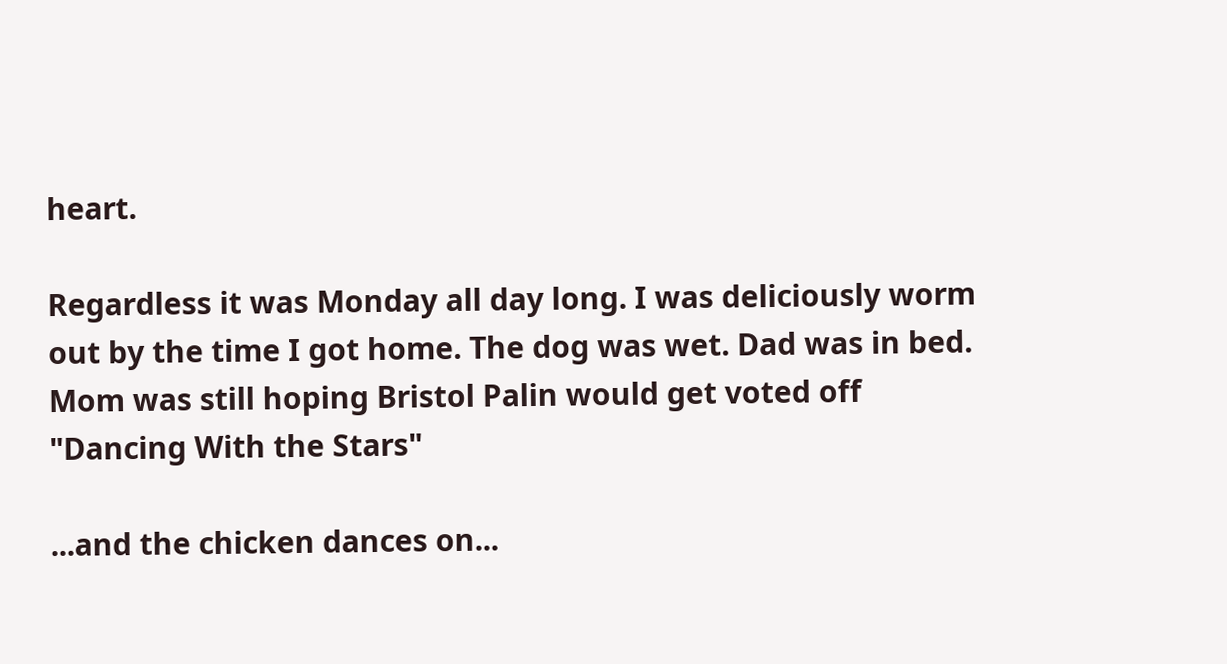heart.

Regardless it was Monday all day long. I was deliciously worm out by the time I got home. The dog was wet. Dad was in bed. Mom was still hoping Bristol Palin would get voted off "Dancing With the Stars"

...and the chicken dances on...